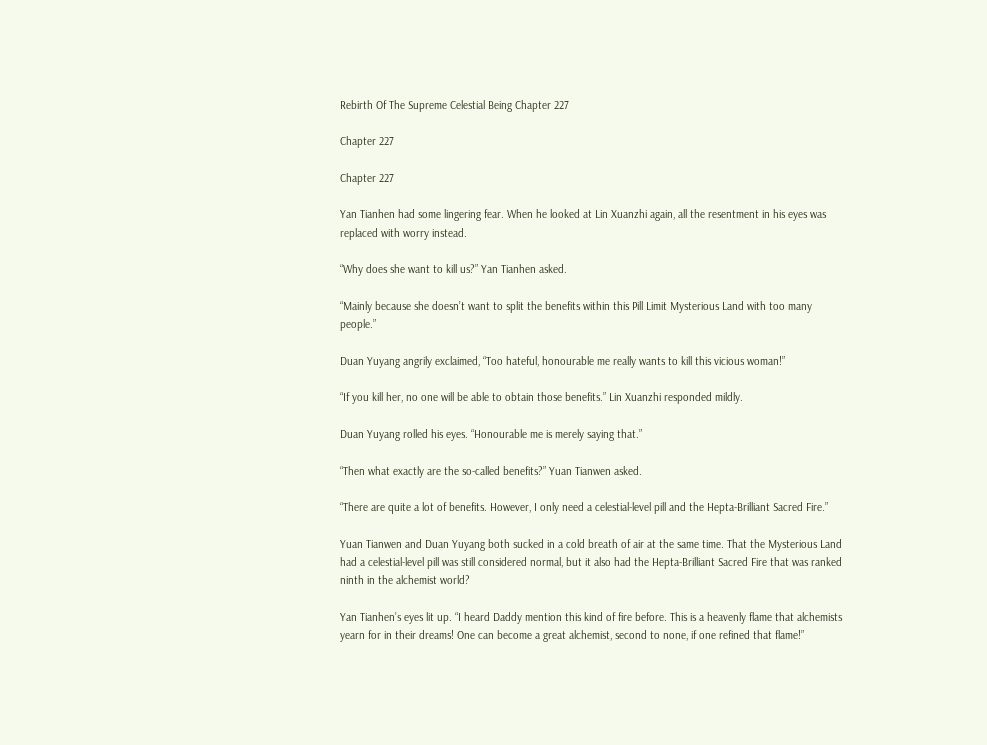Rebirth Of The Supreme Celestial Being Chapter 227

Chapter 227

Chapter 227

Yan Tianhen had some lingering fear. When he looked at Lin Xuanzhi again, all the resentment in his eyes was replaced with worry instead.

“Why does she want to kill us?” Yan Tianhen asked.

“Mainly because she doesn’t want to split the benefits within this Pill Limit Mysterious Land with too many people.”

Duan Yuyang angrily exclaimed, “Too hateful, honourable me really wants to kill this vicious woman!”

“If you kill her, no one will be able to obtain those benefits.” Lin Xuanzhi responded mildly.

Duan Yuyang rolled his eyes. “Honourable me is merely saying that.”

“Then what exactly are the so-called benefits?” Yuan Tianwen asked.

“There are quite a lot of benefits. However, I only need a celestial-level pill and the Hepta-Brilliant Sacred Fire.”

Yuan Tianwen and Duan Yuyang both sucked in a cold breath of air at the same time. That the Mysterious Land had a celestial-level pill was still considered normal, but it also had the Hepta-Brilliant Sacred Fire that was ranked ninth in the alchemist world?

Yan Tianhen’s eyes lit up. “I heard Daddy mention this kind of fire before. This is a heavenly flame that alchemists yearn for in their dreams! One can become a great alchemist, second to none, if one refined that flame!”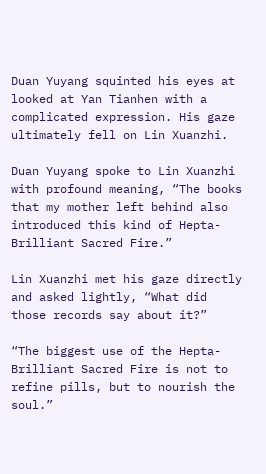Duan Yuyang squinted his eyes at looked at Yan Tianhen with a complicated expression. His gaze ultimately fell on Lin Xuanzhi.

Duan Yuyang spoke to Lin Xuanzhi with profound meaning, “The books that my mother left behind also introduced this kind of Hepta-Brilliant Sacred Fire.”

Lin Xuanzhi met his gaze directly and asked lightly, “What did those records say about it?”

“The biggest use of the Hepta-Brilliant Sacred Fire is not to refine pills, but to nourish the soul.”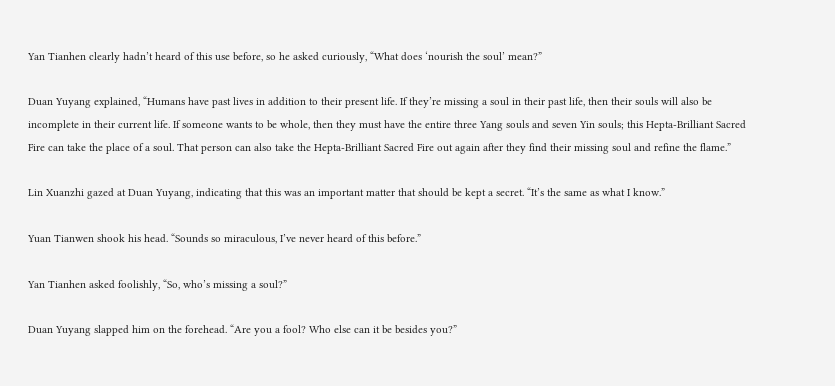Yan Tianhen clearly hadn’t heard of this use before, so he asked curiously, “What does ‘nourish the soul’ mean?”

Duan Yuyang explained, “Humans have past lives in addition to their present life. If they’re missing a soul in their past life, then their souls will also be incomplete in their current life. If someone wants to be whole, then they must have the entire three Yang souls and seven Yin souls; this Hepta-Brilliant Sacred Fire can take the place of a soul. That person can also take the Hepta-Brilliant Sacred Fire out again after they find their missing soul and refine the flame.”

Lin Xuanzhi gazed at Duan Yuyang, indicating that this was an important matter that should be kept a secret. “It’s the same as what I know.”

Yuan Tianwen shook his head. “Sounds so miraculous, I’ve never heard of this before.”

Yan Tianhen asked foolishly, “So, who’s missing a soul?”

Duan Yuyang slapped him on the forehead. “Are you a fool? Who else can it be besides you?”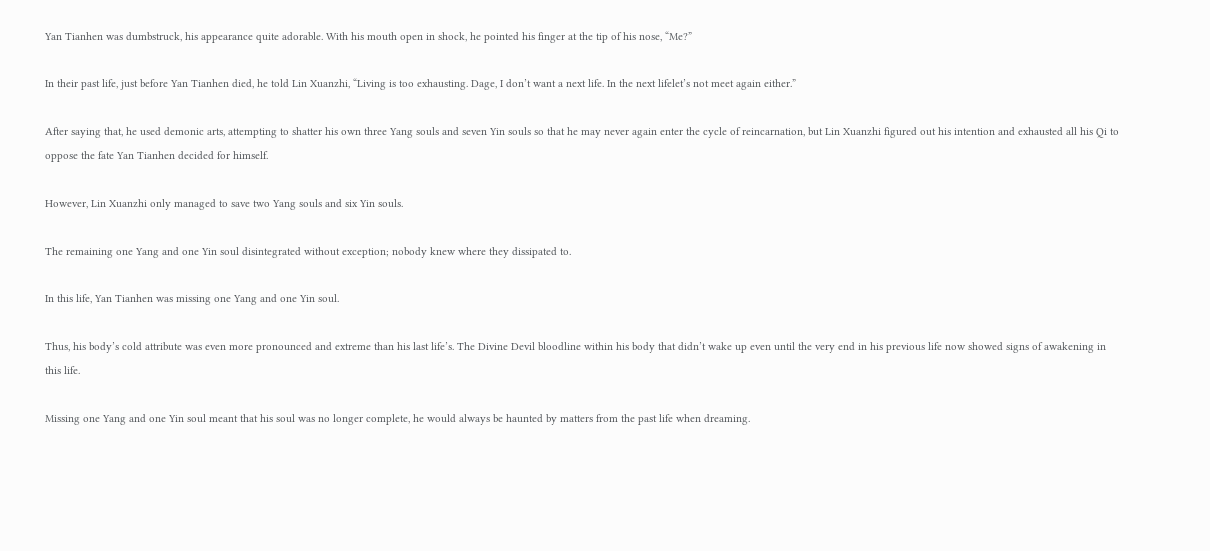Yan Tianhen was dumbstruck, his appearance quite adorable. With his mouth open in shock, he pointed his finger at the tip of his nose, “Me?”

In their past life, just before Yan Tianhen died, he told Lin Xuanzhi, “Living is too exhausting. Dage, I don’t want a next life. In the next lifelet’s not meet again either.”

After saying that, he used demonic arts, attempting to shatter his own three Yang souls and seven Yin souls so that he may never again enter the cycle of reincarnation, but Lin Xuanzhi figured out his intention and exhausted all his Qi to oppose the fate Yan Tianhen decided for himself.

However, Lin Xuanzhi only managed to save two Yang souls and six Yin souls.

The remaining one Yang and one Yin soul disintegrated without exception; nobody knew where they dissipated to.

In this life, Yan Tianhen was missing one Yang and one Yin soul.

Thus, his body’s cold attribute was even more pronounced and extreme than his last life’s. The Divine Devil bloodline within his body that didn’t wake up even until the very end in his previous life now showed signs of awakening in this life.

Missing one Yang and one Yin soul meant that his soul was no longer complete, he would always be haunted by matters from the past life when dreaming.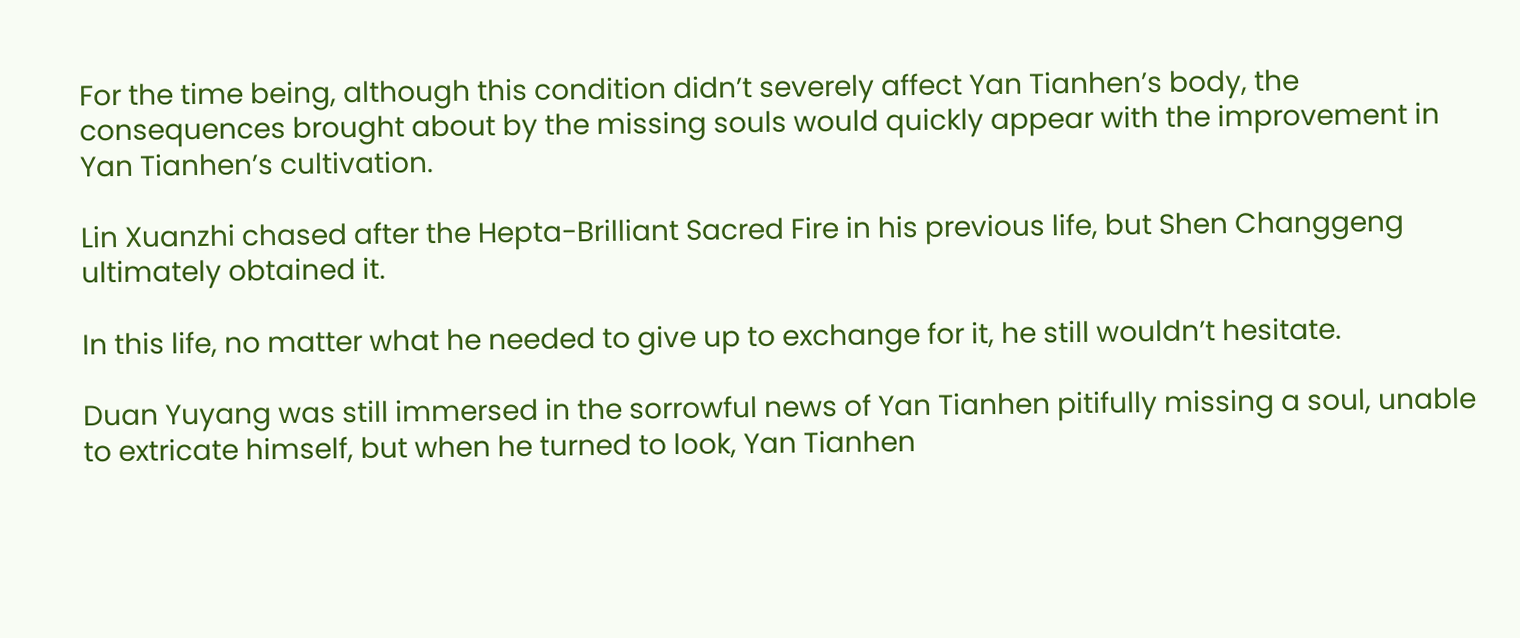For the time being, although this condition didn’t severely affect Yan Tianhen’s body, the consequences brought about by the missing souls would quickly appear with the improvement in Yan Tianhen’s cultivation.

Lin Xuanzhi chased after the Hepta-Brilliant Sacred Fire in his previous life, but Shen Changgeng ultimately obtained it.

In this life, no matter what he needed to give up to exchange for it, he still wouldn’t hesitate.

Duan Yuyang was still immersed in the sorrowful news of Yan Tianhen pitifully missing a soul, unable to extricate himself, but when he turned to look, Yan Tianhen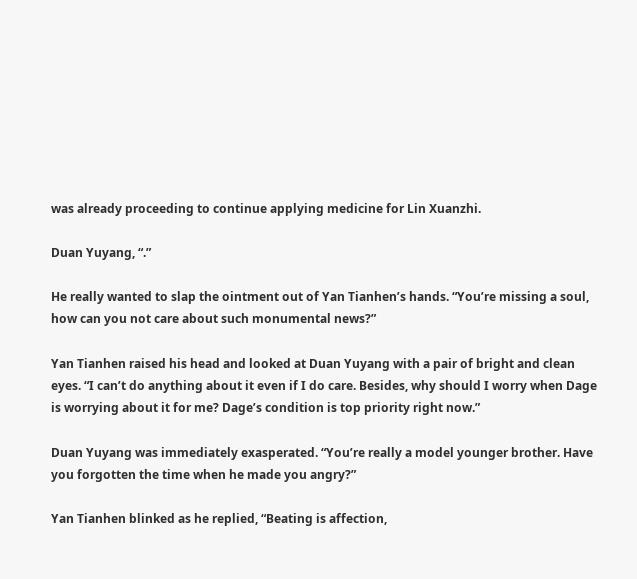was already proceeding to continue applying medicine for Lin Xuanzhi.

Duan Yuyang, “.”

He really wanted to slap the ointment out of Yan Tianhen’s hands. “You’re missing a soul, how can you not care about such monumental news?”

Yan Tianhen raised his head and looked at Duan Yuyang with a pair of bright and clean eyes. “I can’t do anything about it even if I do care. Besides, why should I worry when Dage is worrying about it for me? Dage’s condition is top priority right now.”

Duan Yuyang was immediately exasperated. “You’re really a model younger brother. Have you forgotten the time when he made you angry?”

Yan Tianhen blinked as he replied, “Beating is affection,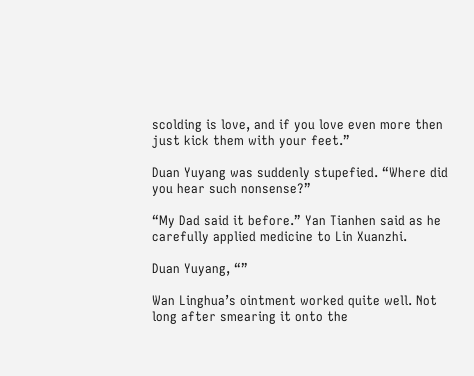scolding is love, and if you love even more then just kick them with your feet.”

Duan Yuyang was suddenly stupefied. “Where did you hear such nonsense?”

“My Dad said it before.” Yan Tianhen said as he carefully applied medicine to Lin Xuanzhi.

Duan Yuyang, “”

Wan Linghua’s ointment worked quite well. Not long after smearing it onto the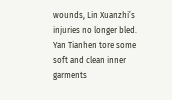wounds, Lin Xuanzhi’s injuries no longer bled. Yan Tianhen tore some soft and clean inner garments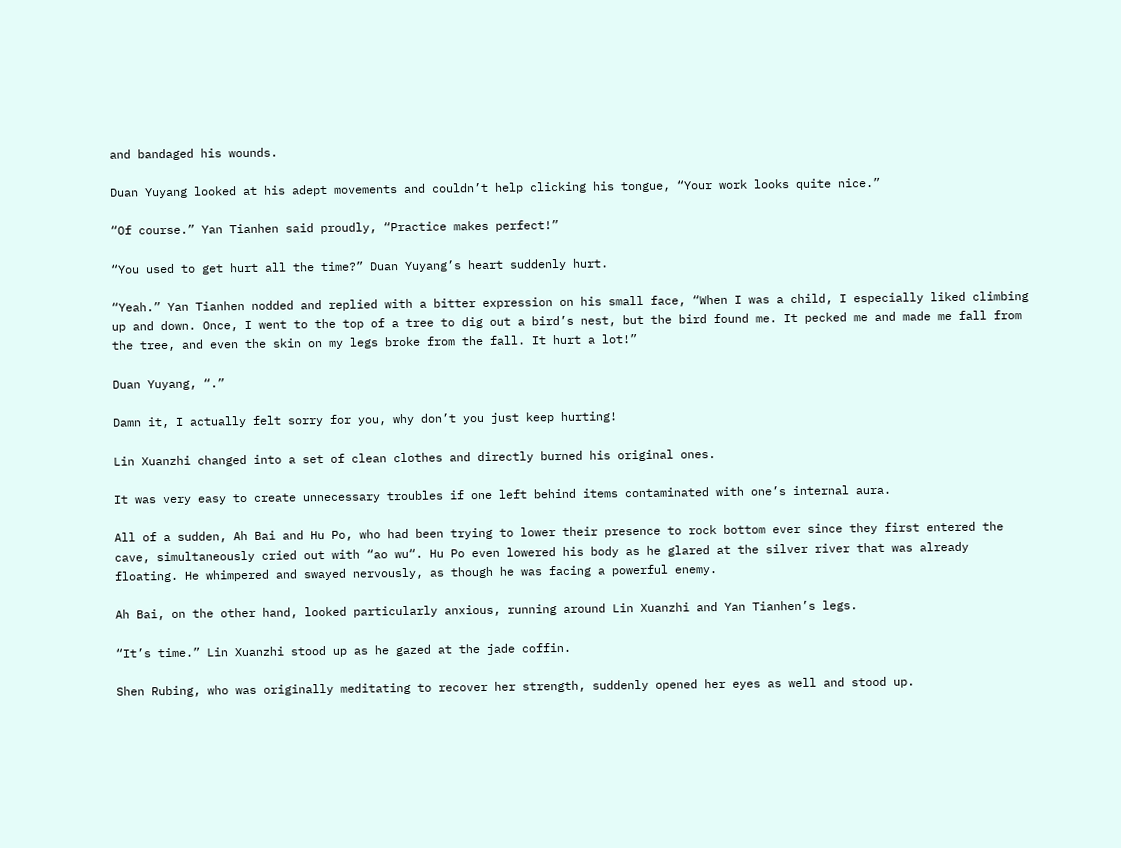and bandaged his wounds.

Duan Yuyang looked at his adept movements and couldn’t help clicking his tongue, “Your work looks quite nice.”

“Of course.” Yan Tianhen said proudly, “Practice makes perfect!”

“You used to get hurt all the time?” Duan Yuyang’s heart suddenly hurt.

“Yeah.” Yan Tianhen nodded and replied with a bitter expression on his small face, “When I was a child, I especially liked climbing up and down. Once, I went to the top of a tree to dig out a bird’s nest, but the bird found me. It pecked me and made me fall from the tree, and even the skin on my legs broke from the fall. It hurt a lot!”

Duan Yuyang, “.”

Damn it, I actually felt sorry for you, why don’t you just keep hurting!

Lin Xuanzhi changed into a set of clean clothes and directly burned his original ones.

It was very easy to create unnecessary troubles if one left behind items contaminated with one’s internal aura.

All of a sudden, Ah Bai and Hu Po, who had been trying to lower their presence to rock bottom ever since they first entered the cave, simultaneously cried out with “ao wu“. Hu Po even lowered his body as he glared at the silver river that was already floating. He whimpered and swayed nervously, as though he was facing a powerful enemy.

Ah Bai, on the other hand, looked particularly anxious, running around Lin Xuanzhi and Yan Tianhen’s legs.

“It’s time.” Lin Xuanzhi stood up as he gazed at the jade coffin.

Shen Rubing, who was originally meditating to recover her strength, suddenly opened her eyes as well and stood up.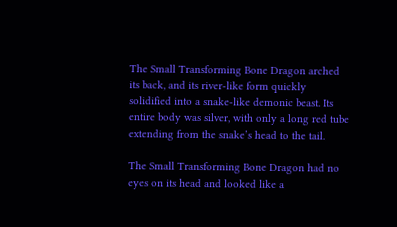The Small Transforming Bone Dragon arched its back, and its river-like form quickly solidified into a snake-like demonic beast. Its entire body was silver, with only a long red tube extending from the snake’s head to the tail.

The Small Transforming Bone Dragon had no eyes on its head and looked like a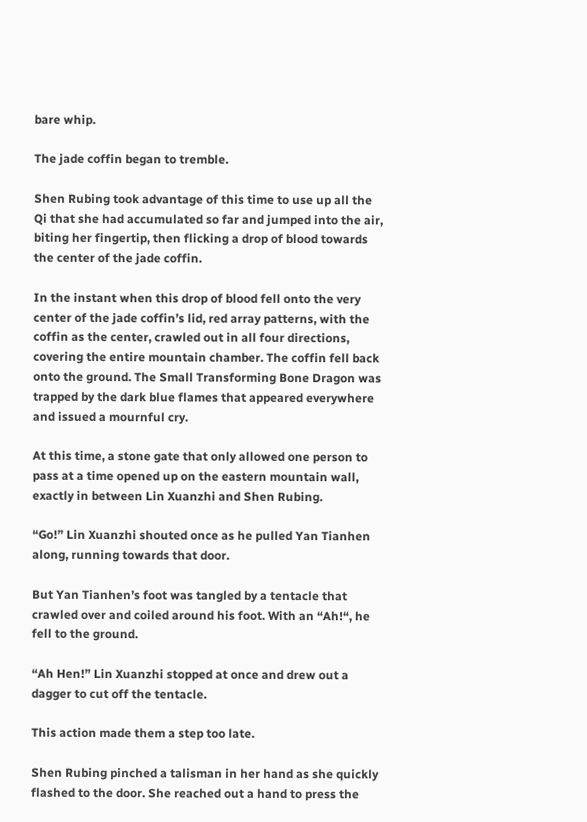bare whip.

The jade coffin began to tremble.

Shen Rubing took advantage of this time to use up all the Qi that she had accumulated so far and jumped into the air, biting her fingertip, then flicking a drop of blood towards the center of the jade coffin.

In the instant when this drop of blood fell onto the very center of the jade coffin’s lid, red array patterns, with the coffin as the center, crawled out in all four directions, covering the entire mountain chamber. The coffin fell back onto the ground. The Small Transforming Bone Dragon was trapped by the dark blue flames that appeared everywhere and issued a mournful cry.

At this time, a stone gate that only allowed one person to pass at a time opened up on the eastern mountain wall, exactly in between Lin Xuanzhi and Shen Rubing.

“Go!” Lin Xuanzhi shouted once as he pulled Yan Tianhen along, running towards that door.

But Yan Tianhen’s foot was tangled by a tentacle that crawled over and coiled around his foot. With an “Ah!“, he fell to the ground.

“Ah Hen!” Lin Xuanzhi stopped at once and drew out a dagger to cut off the tentacle.

This action made them a step too late.

Shen Rubing pinched a talisman in her hand as she quickly flashed to the door. She reached out a hand to press the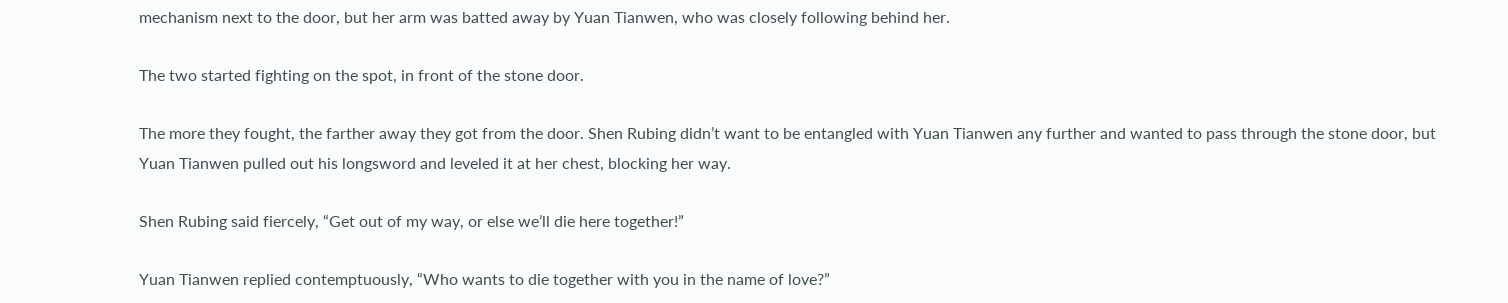mechanism next to the door, but her arm was batted away by Yuan Tianwen, who was closely following behind her.

The two started fighting on the spot, in front of the stone door.

The more they fought, the farther away they got from the door. Shen Rubing didn’t want to be entangled with Yuan Tianwen any further and wanted to pass through the stone door, but Yuan Tianwen pulled out his longsword and leveled it at her chest, blocking her way.

Shen Rubing said fiercely, “Get out of my way, or else we’ll die here together!”

Yuan Tianwen replied contemptuously, “Who wants to die together with you in the name of love?”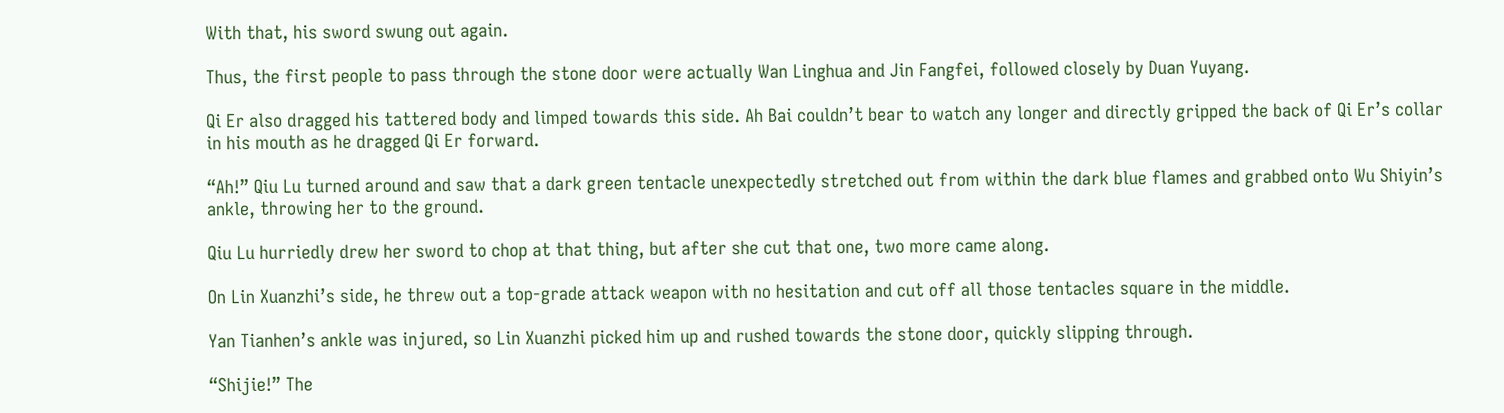With that, his sword swung out again.

Thus, the first people to pass through the stone door were actually Wan Linghua and Jin Fangfei, followed closely by Duan Yuyang.

Qi Er also dragged his tattered body and limped towards this side. Ah Bai couldn’t bear to watch any longer and directly gripped the back of Qi Er’s collar in his mouth as he dragged Qi Er forward.

“Ah!” Qiu Lu turned around and saw that a dark green tentacle unexpectedly stretched out from within the dark blue flames and grabbed onto Wu Shiyin’s ankle, throwing her to the ground.

Qiu Lu hurriedly drew her sword to chop at that thing, but after she cut that one, two more came along.

On Lin Xuanzhi’s side, he threw out a top-grade attack weapon with no hesitation and cut off all those tentacles square in the middle.

Yan Tianhen’s ankle was injured, so Lin Xuanzhi picked him up and rushed towards the stone door, quickly slipping through.

“Shijie!” The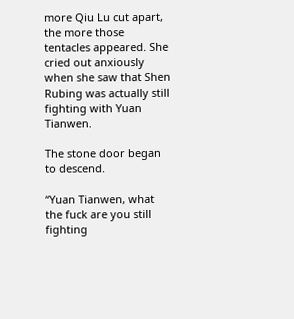more Qiu Lu cut apart, the more those tentacles appeared. She cried out anxiously when she saw that Shen Rubing was actually still fighting with Yuan Tianwen.

The stone door began to descend.

“Yuan Tianwen, what the fuck are you still fighting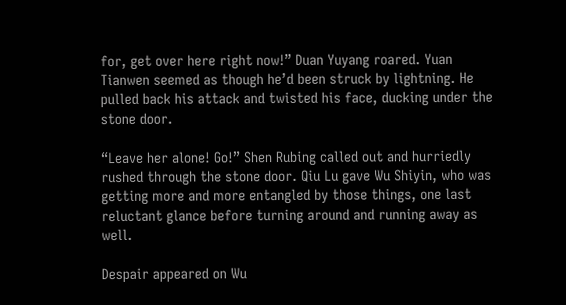for, get over here right now!” Duan Yuyang roared. Yuan Tianwen seemed as though he’d been struck by lightning. He pulled back his attack and twisted his face, ducking under the stone door.

“Leave her alone! Go!” Shen Rubing called out and hurriedly rushed through the stone door. Qiu Lu gave Wu Shiyin, who was getting more and more entangled by those things, one last reluctant glance before turning around and running away as well.

Despair appeared on Wu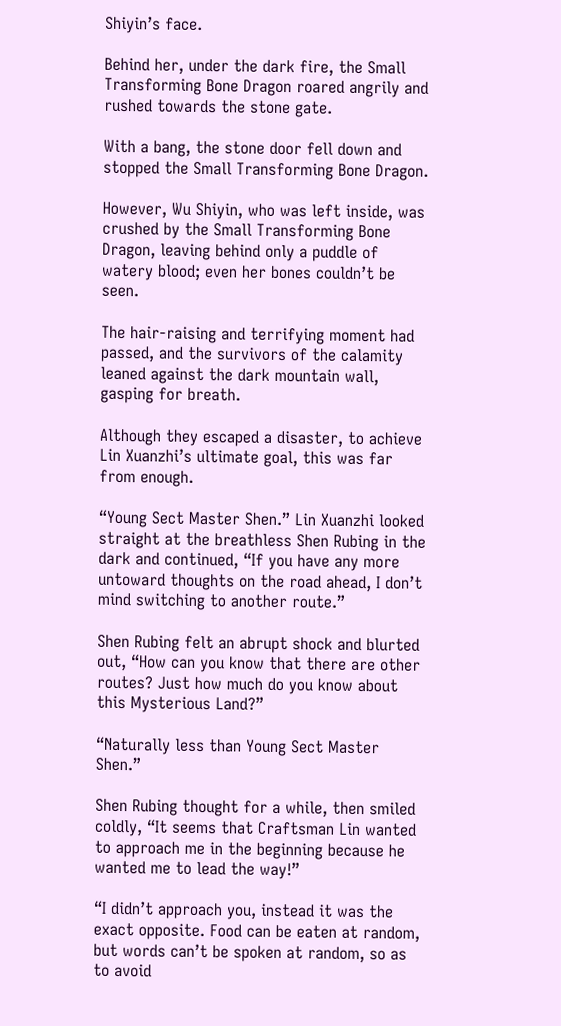Shiyin’s face.

Behind her, under the dark fire, the Small Transforming Bone Dragon roared angrily and rushed towards the stone gate.

With a bang, the stone door fell down and stopped the Small Transforming Bone Dragon.

However, Wu Shiyin, who was left inside, was crushed by the Small Transforming Bone Dragon, leaving behind only a puddle of watery blood; even her bones couldn’t be seen.

The hair-raising and terrifying moment had passed, and the survivors of the calamity leaned against the dark mountain wall, gasping for breath.

Although they escaped a disaster, to achieve Lin Xuanzhi’s ultimate goal, this was far from enough.

“Young Sect Master Shen.” Lin Xuanzhi looked straight at the breathless Shen Rubing in the dark and continued, “If you have any more untoward thoughts on the road ahead, I don’t mind switching to another route.”

Shen Rubing felt an abrupt shock and blurted out, “How can you know that there are other routes? Just how much do you know about this Mysterious Land?”

“Naturally less than Young Sect Master Shen.”

Shen Rubing thought for a while, then smiled coldly, “It seems that Craftsman Lin wanted to approach me in the beginning because he wanted me to lead the way!”

“I didn’t approach you, instead it was the exact opposite. Food can be eaten at random, but words can’t be spoken at random, so as to avoid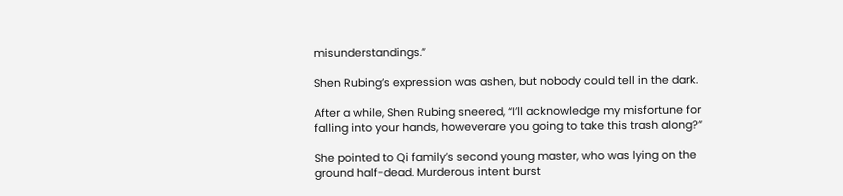misunderstandings.”

Shen Rubing’s expression was ashen, but nobody could tell in the dark.

After a while, Shen Rubing sneered, “I’ll acknowledge my misfortune for falling into your hands, howeverare you going to take this trash along?”

She pointed to Qi family’s second young master, who was lying on the ground half-dead. Murderous intent burst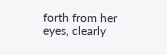forth from her eyes, clearly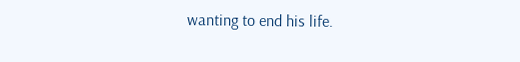wanting to end his life.